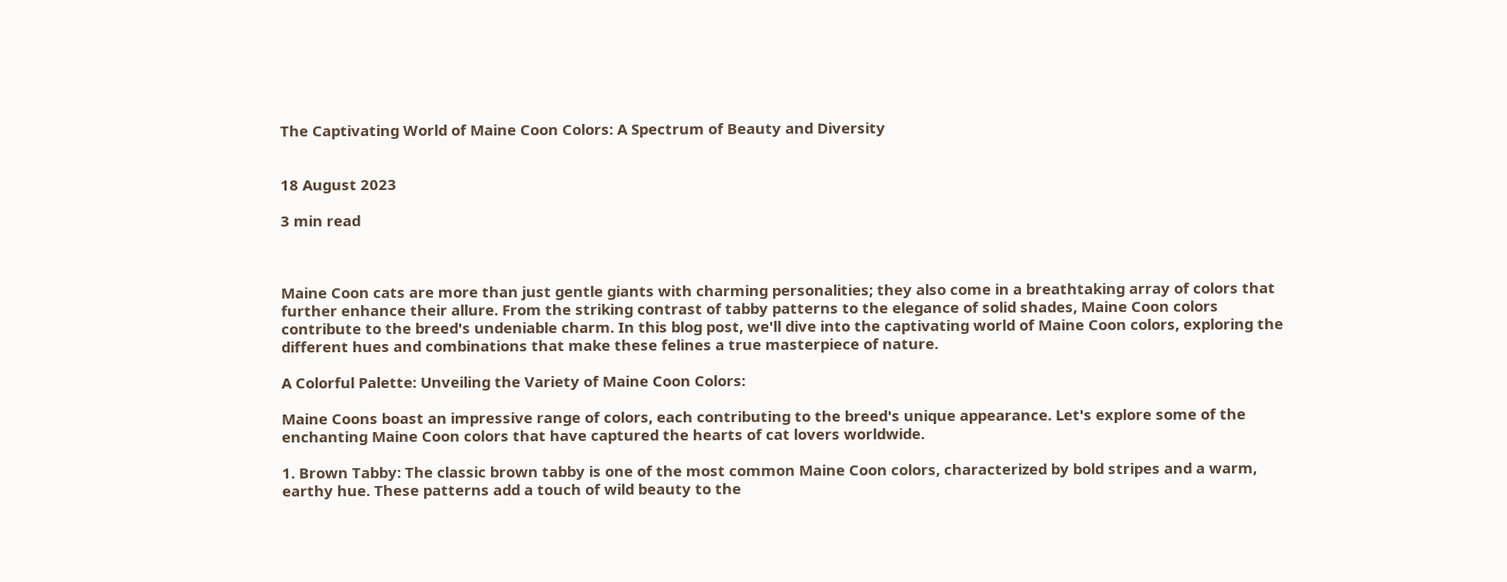The Captivating World of Maine Coon Colors: A Spectrum of Beauty and Diversity


18 August 2023

3 min read



Maine Coon cats are more than just gentle giants with charming personalities; they also come in a breathtaking array of colors that further enhance their allure. From the striking contrast of tabby patterns to the elegance of solid shades, Maine Coon colors contribute to the breed's undeniable charm. In this blog post, we'll dive into the captivating world of Maine Coon colors, exploring the different hues and combinations that make these felines a true masterpiece of nature.

A Colorful Palette: Unveiling the Variety of Maine Coon Colors:

Maine Coons boast an impressive range of colors, each contributing to the breed's unique appearance. Let's explore some of the enchanting Maine Coon colors that have captured the hearts of cat lovers worldwide.

1. Brown Tabby: The classic brown tabby is one of the most common Maine Coon colors, characterized by bold stripes and a warm, earthy hue. These patterns add a touch of wild beauty to the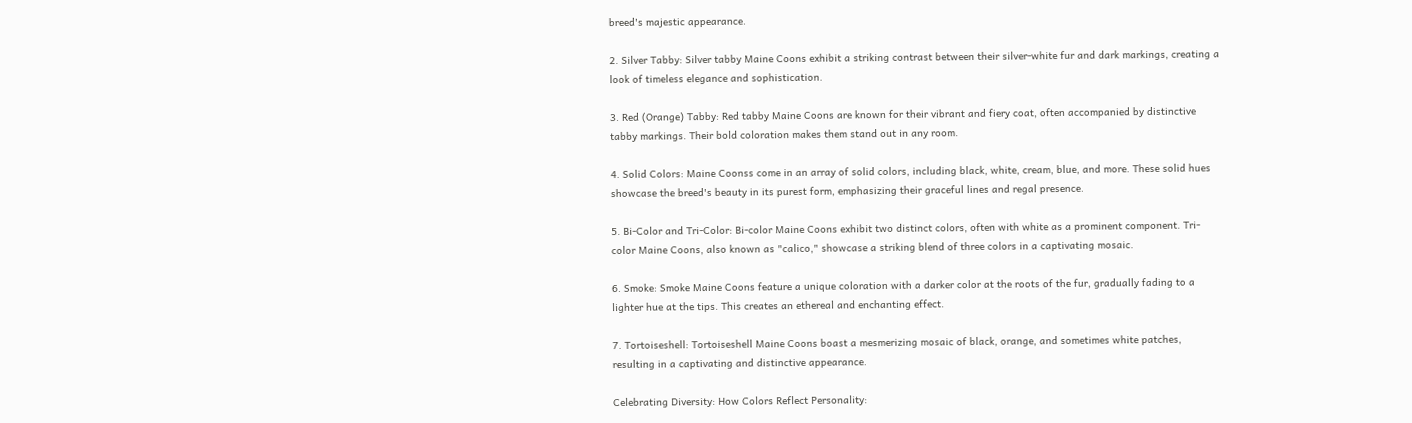breed's majestic appearance.

2. Silver Tabby: Silver tabby Maine Coons exhibit a striking contrast between their silver-white fur and dark markings, creating a look of timeless elegance and sophistication.

3. Red (Orange) Tabby: Red tabby Maine Coons are known for their vibrant and fiery coat, often accompanied by distinctive tabby markings. Their bold coloration makes them stand out in any room.

4. Solid Colors: Maine Coonss come in an array of solid colors, including black, white, cream, blue, and more. These solid hues showcase the breed's beauty in its purest form, emphasizing their graceful lines and regal presence.

5. Bi-Color and Tri-Color: Bi-color Maine Coons exhibit two distinct colors, often with white as a prominent component. Tri-color Maine Coons, also known as "calico," showcase a striking blend of three colors in a captivating mosaic.

6. Smoke: Smoke Maine Coons feature a unique coloration with a darker color at the roots of the fur, gradually fading to a lighter hue at the tips. This creates an ethereal and enchanting effect.

7. Tortoiseshell: Tortoiseshell Maine Coons boast a mesmerizing mosaic of black, orange, and sometimes white patches, resulting in a captivating and distinctive appearance.

Celebrating Diversity: How Colors Reflect Personality: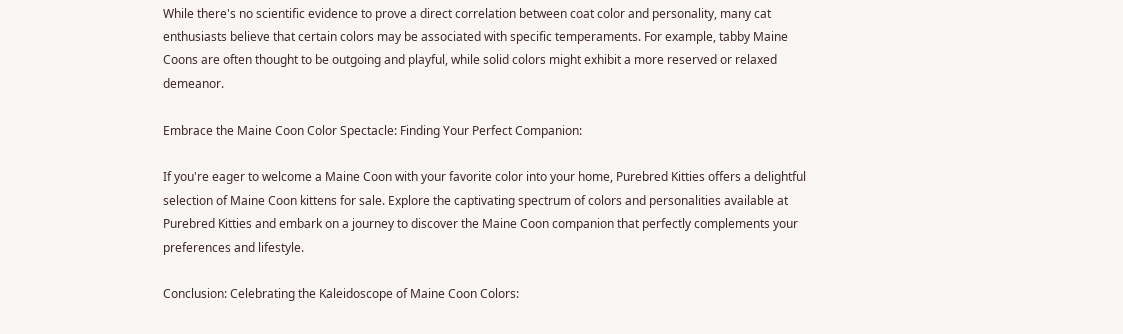While there's no scientific evidence to prove a direct correlation between coat color and personality, many cat enthusiasts believe that certain colors may be associated with specific temperaments. For example, tabby Maine Coons are often thought to be outgoing and playful, while solid colors might exhibit a more reserved or relaxed demeanor.

Embrace the Maine Coon Color Spectacle: Finding Your Perfect Companion:

If you're eager to welcome a Maine Coon with your favorite color into your home, Purebred Kitties offers a delightful selection of Maine Coon kittens for sale. Explore the captivating spectrum of colors and personalities available at Purebred Kitties and embark on a journey to discover the Maine Coon companion that perfectly complements your preferences and lifestyle.

Conclusion: Celebrating the Kaleidoscope of Maine Coon Colors: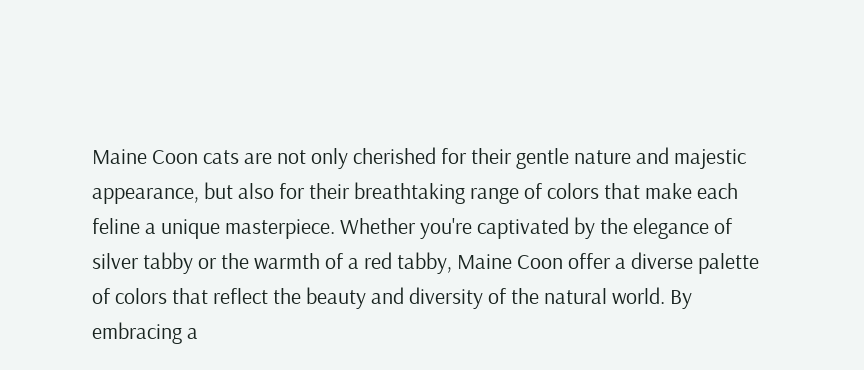Maine Coon cats are not only cherished for their gentle nature and majestic appearance, but also for their breathtaking range of colors that make each feline a unique masterpiece. Whether you're captivated by the elegance of silver tabby or the warmth of a red tabby, Maine Coon offer a diverse palette of colors that reflect the beauty and diversity of the natural world. By embracing a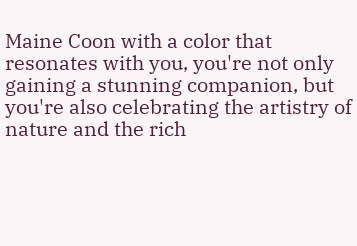Maine Coon with a color that resonates with you, you're not only gaining a stunning companion, but you're also celebrating the artistry of nature and the rich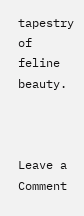tapestry of feline beauty.



Leave a Comment